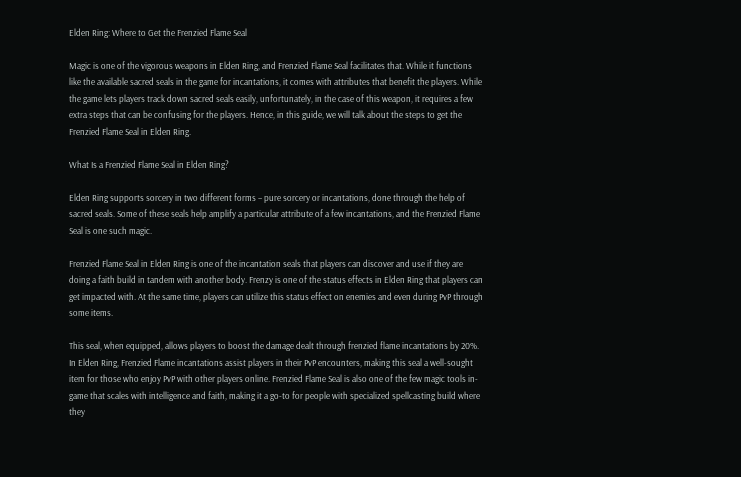Elden Ring: Where to Get the Frenzied Flame Seal

Magic is one of the vigorous weapons in Elden Ring, and Frenzied Flame Seal facilitates that. While it functions like the available sacred seals in the game for incantations, it comes with attributes that benefit the players. While the game lets players track down sacred seals easily, unfortunately, in the case of this weapon, it requires a few extra steps that can be confusing for the players. Hence, in this guide, we will talk about the steps to get the Frenzied Flame Seal in Elden Ring.

What Is a Frenzied Flame Seal in Elden Ring?

Elden Ring supports sorcery in two different forms – pure sorcery or incantations, done through the help of sacred seals. Some of these seals help amplify a particular attribute of a few incantations, and the Frenzied Flame Seal is one such magic.

Frenzied Flame Seal in Elden Ring is one of the incantation seals that players can discover and use if they are doing a faith build in tandem with another body. Frenzy is one of the status effects in Elden Ring that players can get impacted with. At the same time, players can utilize this status effect on enemies and even during PvP through some items.

This seal, when equipped, allows players to boost the damage dealt through frenzied flame incantations by 20%. In Elden Ring, Frenzied Flame incantations assist players in their PvP encounters, making this seal a well-sought item for those who enjoy PvP with other players online. Frenzied Flame Seal is also one of the few magic tools in-game that scales with intelligence and faith, making it a go-to for people with specialized spellcasting build where they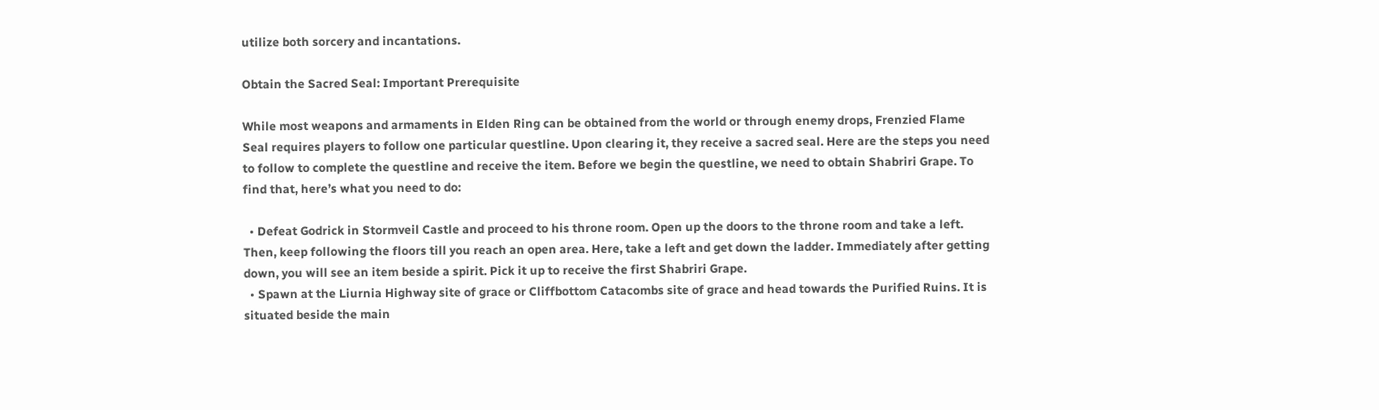utilize both sorcery and incantations.

Obtain the Sacred Seal: Important Prerequisite

While most weapons and armaments in Elden Ring can be obtained from the world or through enemy drops, Frenzied Flame Seal requires players to follow one particular questline. Upon clearing it, they receive a sacred seal. Here are the steps you need to follow to complete the questline and receive the item. Before we begin the questline, we need to obtain Shabriri Grape. To find that, here’s what you need to do:

  • Defeat Godrick in Stormveil Castle and proceed to his throne room. Open up the doors to the throne room and take a left. Then, keep following the floors till you reach an open area. Here, take a left and get down the ladder. Immediately after getting down, you will see an item beside a spirit. Pick it up to receive the first Shabriri Grape.
  • Spawn at the Liurnia Highway site of grace or Cliffbottom Catacombs site of grace and head towards the Purified Ruins. It is situated beside the main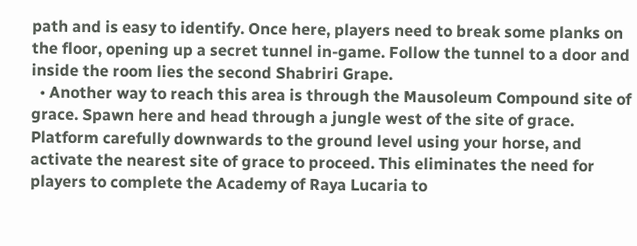path and is easy to identify. Once here, players need to break some planks on the floor, opening up a secret tunnel in-game. Follow the tunnel to a door and inside the room lies the second Shabriri Grape.
  • Another way to reach this area is through the Mausoleum Compound site of grace. Spawn here and head through a jungle west of the site of grace. Platform carefully downwards to the ground level using your horse, and activate the nearest site of grace to proceed. This eliminates the need for players to complete the Academy of Raya Lucaria to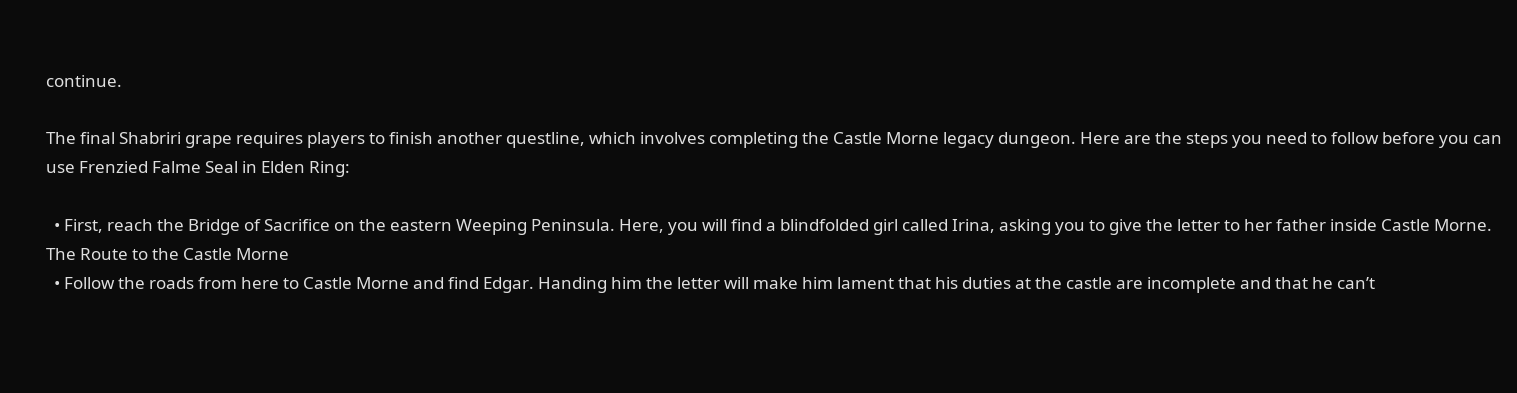continue.

The final Shabriri grape requires players to finish another questline, which involves completing the Castle Morne legacy dungeon. Here are the steps you need to follow before you can use Frenzied Falme Seal in Elden Ring:

  • First, reach the Bridge of Sacrifice on the eastern Weeping Peninsula. Here, you will find a blindfolded girl called Irina, asking you to give the letter to her father inside Castle Morne.
The Route to the Castle Morne
  • Follow the roads from here to Castle Morne and find Edgar. Handing him the letter will make him lament that his duties at the castle are incomplete and that he can’t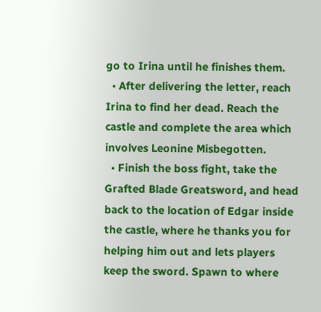go to Irina until he finishes them.
  • After delivering the letter, reach Irina to find her dead. Reach the castle and complete the area which involves Leonine Misbegotten.
  • Finish the boss fight, take the Grafted Blade Greatsword, and head back to the location of Edgar inside the castle, where he thanks you for helping him out and lets players keep the sword. Spawn to where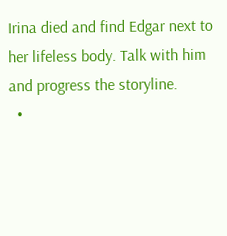Irina died and find Edgar next to her lifeless body. Talk with him and progress the storyline.
  •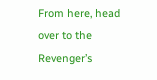From here, head over to the Revenger’s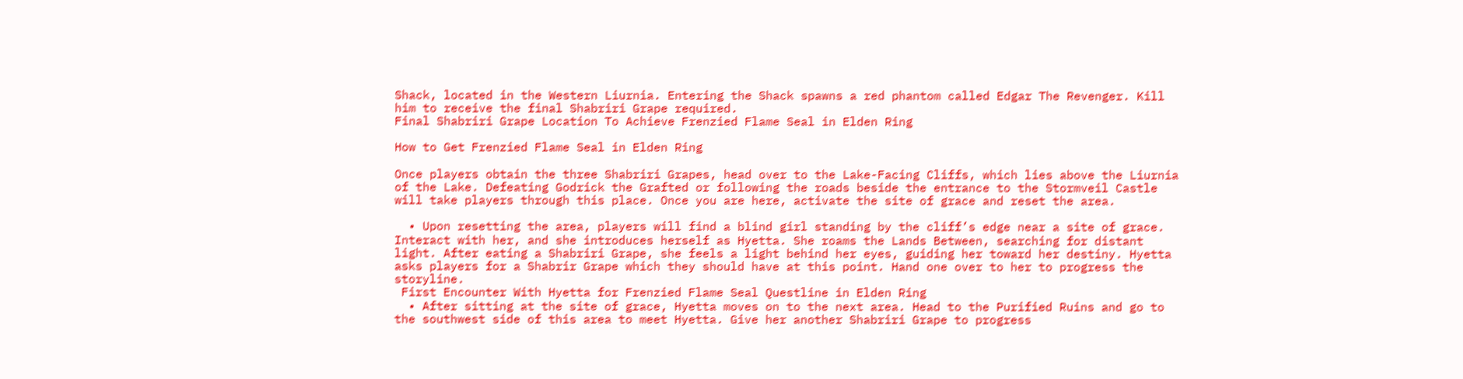Shack, located in the Western Liurnia. Entering the Shack spawns a red phantom called Edgar The Revenger. Kill him to receive the final Shabriri Grape required.
Final Shabriri Grape Location To Achieve Frenzied Flame Seal in Elden Ring

How to Get Frenzied Flame Seal in Elden Ring

Once players obtain the three Shabriri Grapes, head over to the Lake-Facing Cliffs, which lies above the Liurnia of the Lake. Defeating Godrick the Grafted or following the roads beside the entrance to the Stormveil Castle will take players through this place. Once you are here, activate the site of grace and reset the area.

  • Upon resetting the area, players will find a blind girl standing by the cliff’s edge near a site of grace. Interact with her, and she introduces herself as Hyetta. She roams the Lands Between, searching for distant light. After eating a Shabriri Grape, she feels a light behind her eyes, guiding her toward her destiny. Hyetta asks players for a Shabrir Grape which they should have at this point. Hand one over to her to progress the storyline.
 First Encounter With Hyetta for Frenzied Flame Seal Questline in Elden Ring
  • After sitting at the site of grace, Hyetta moves on to the next area. Head to the Purified Ruins and go to the southwest side of this area to meet Hyetta. Give her another Shabriri Grape to progress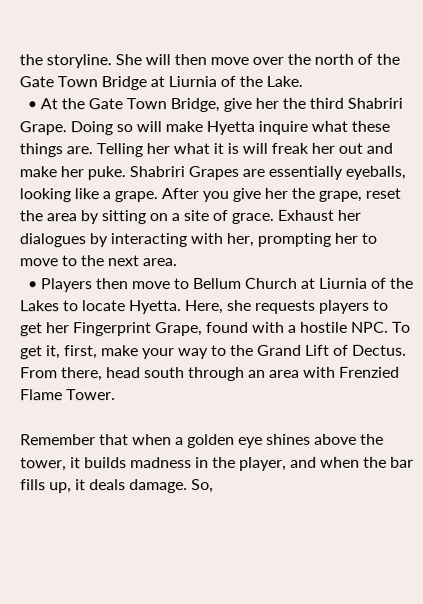the storyline. She will then move over the north of the Gate Town Bridge at Liurnia of the Lake.
  • At the Gate Town Bridge, give her the third Shabriri Grape. Doing so will make Hyetta inquire what these things are. Telling her what it is will freak her out and make her puke. Shabriri Grapes are essentially eyeballs, looking like a grape. After you give her the grape, reset the area by sitting on a site of grace. Exhaust her dialogues by interacting with her, prompting her to move to the next area.
  • Players then move to Bellum Church at Liurnia of the Lakes to locate Hyetta. Here, she requests players to get her Fingerprint Grape, found with a hostile NPC. To get it, first, make your way to the Grand Lift of Dectus. From there, head south through an area with Frenzied Flame Tower.

Remember that when a golden eye shines above the tower, it builds madness in the player, and when the bar fills up, it deals damage. So,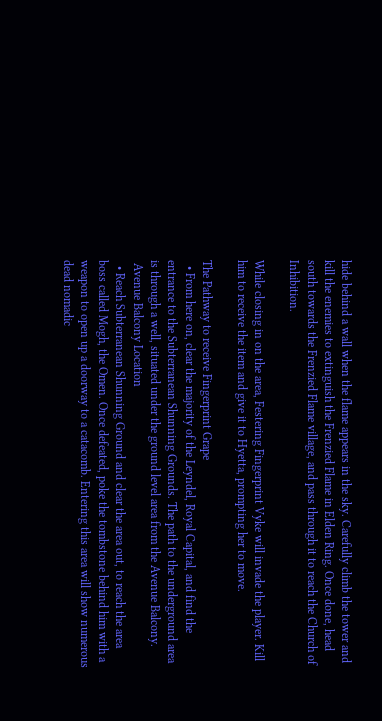hide behind a wall when the flame appears in the sky. Carefully climb the tower and kill the enemies to extinguish the Frenzied Flame in Elden Ring. Once done, head south towards the Frenzied Flame village, and pass through it to reach the Church of Inhibition.

While closing in on the area, Festering Fingerprint Vyke will invade the player. Kill him to receive the item and give it to Hyetta, prompting her to move.

The Pathway to receive Fingerprint Grape
  • From here on, clear the majority of the Leyndel, Royal Capital, and find the entrance to the Subterranean Shunning Grounds. The path to the underground area is through a well, situated under the ground level area from the Avenue Balcony.
 Avenue Balcony Location
  • Reach Subterranean Shunning Ground and clear the area out, to reach the area boss called Mogh, the Omen. Once defeated, poke the tombstone behind him with a weapon to open up a doorway to a catacomb. Entering this area will show numerous dead nomadic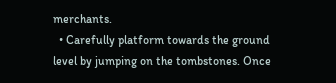merchants.
  • Carefully platform towards the ground level by jumping on the tombstones. Once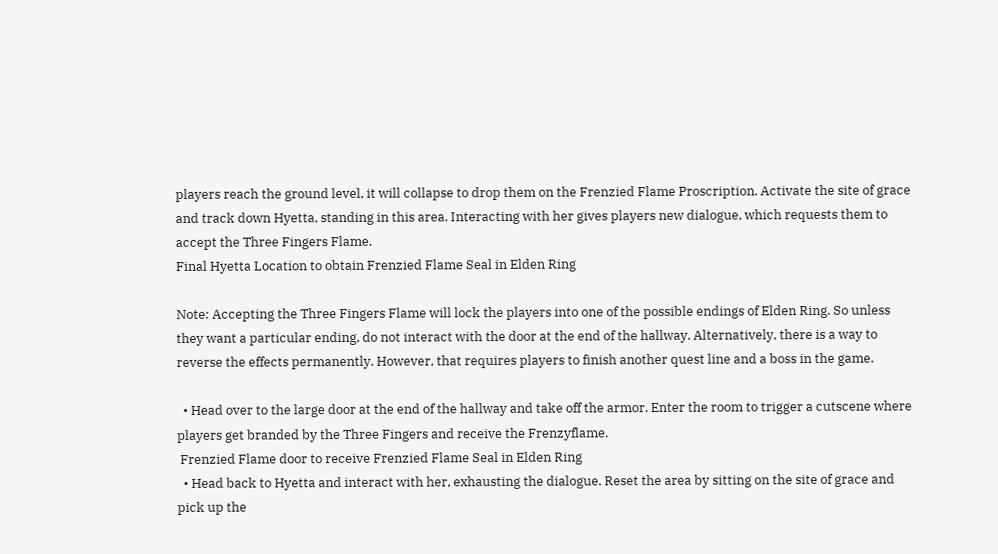players reach the ground level, it will collapse to drop them on the Frenzied Flame Proscription. Activate the site of grace and track down Hyetta, standing in this area. Interacting with her gives players new dialogue, which requests them to accept the Three Fingers Flame.
Final Hyetta Location to obtain Frenzied Flame Seal in Elden Ring

Note: Accepting the Three Fingers Flame will lock the players into one of the possible endings of Elden Ring. So unless they want a particular ending, do not interact with the door at the end of the hallway. Alternatively, there is a way to reverse the effects permanently. However, that requires players to finish another quest line and a boss in the game.

  • Head over to the large door at the end of the hallway and take off the armor. Enter the room to trigger a cutscene where players get branded by the Three Fingers and receive the Frenzyflame.
 Frenzied Flame door to receive Frenzied Flame Seal in Elden Ring
  • Head back to Hyetta and interact with her, exhausting the dialogue. Reset the area by sitting on the site of grace and pick up the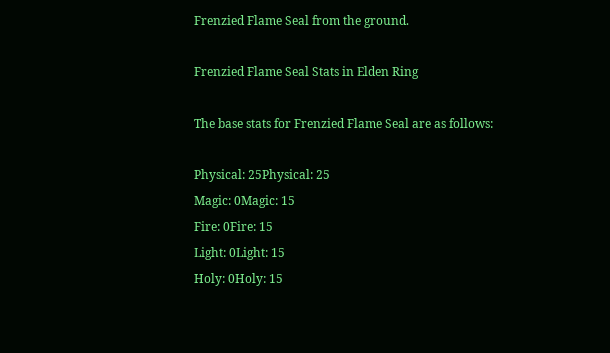Frenzied Flame Seal from the ground.

Frenzied Flame Seal Stats in Elden Ring

The base stats for Frenzied Flame Seal are as follows:

Physical: 25Physical: 25
Magic: 0Magic: 15
Fire: 0Fire: 15
Light: 0Light: 15
Holy: 0Holy: 15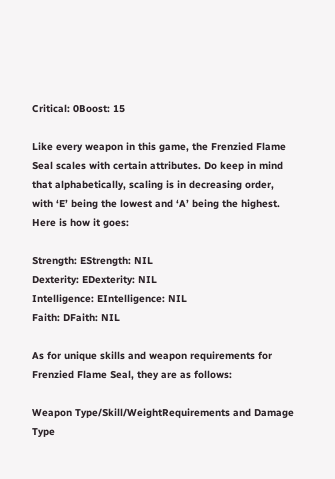Critical: 0Boost: 15

Like every weapon in this game, the Frenzied Flame Seal scales with certain attributes. Do keep in mind that alphabetically, scaling is in decreasing order, with ‘E’ being the lowest and ‘A’ being the highest. Here is how it goes:

Strength: EStrength: NIL
Dexterity: EDexterity: NIL
Intelligence: EIntelligence: NIL
Faith: DFaith: NIL

As for unique skills and weapon requirements for Frenzied Flame Seal, they are as follows:

Weapon Type/Skill/WeightRequirements and Damage Type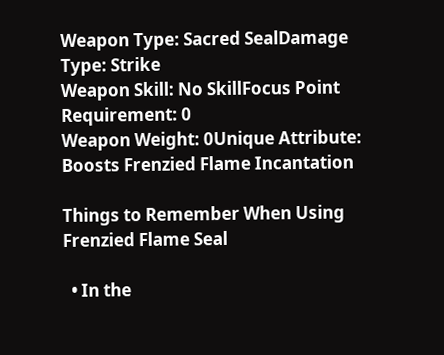Weapon Type: Sacred SealDamage Type: Strike
Weapon Skill: No SkillFocus Point Requirement: 0
Weapon Weight: 0Unique Attribute: Boosts Frenzied Flame Incantation

Things to Remember When Using Frenzied Flame Seal

  • In the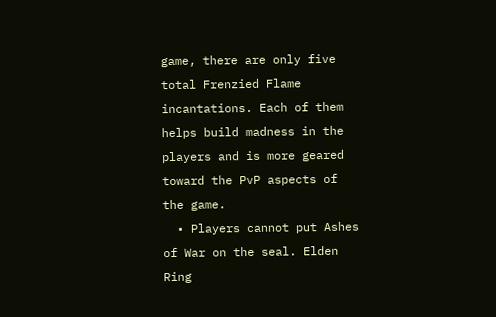game, there are only five total Frenzied Flame incantations. Each of them helps build madness in the players and is more geared toward the PvP aspects of the game.
  • Players cannot put Ashes of War on the seal. Elden Ring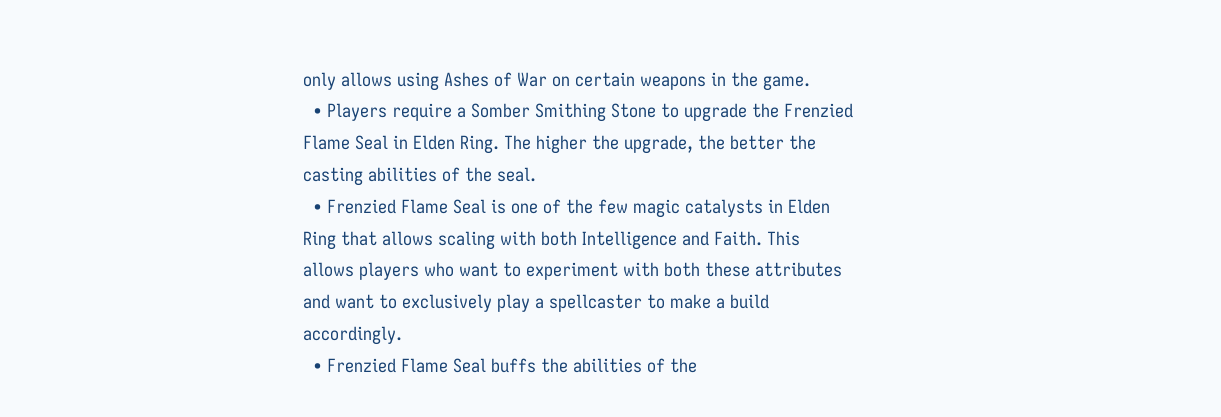only allows using Ashes of War on certain weapons in the game.
  • Players require a Somber Smithing Stone to upgrade the Frenzied Flame Seal in Elden Ring. The higher the upgrade, the better the casting abilities of the seal.
  • Frenzied Flame Seal is one of the few magic catalysts in Elden Ring that allows scaling with both Intelligence and Faith. This allows players who want to experiment with both these attributes and want to exclusively play a spellcaster to make a build accordingly.
  • Frenzied Flame Seal buffs the abilities of the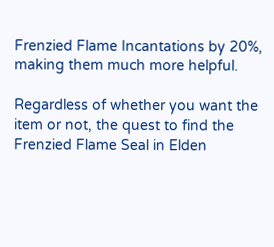Frenzied Flame Incantations by 20%, making them much more helpful.

Regardless of whether you want the item or not, the quest to find the Frenzied Flame Seal in Elden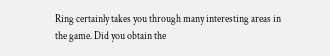Ring certainly takes you through many interesting areas in the game. Did you obtain the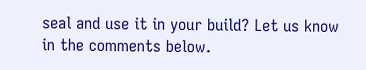seal and use it in your build? Let us know in the comments below.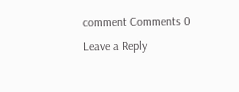comment Comments 0
Leave a Reply